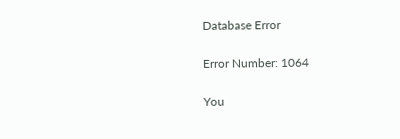Database Error

Error Number: 1064

You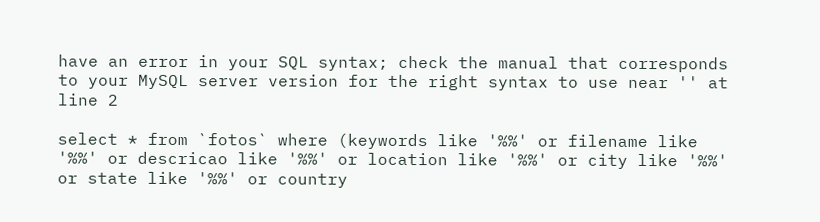have an error in your SQL syntax; check the manual that corresponds to your MySQL server version for the right syntax to use near '' at line 2

select * from `fotos` where (keywords like '%%' or filename like '%%' or descricao like '%%' or location like '%%' or city like '%%' or state like '%%' or country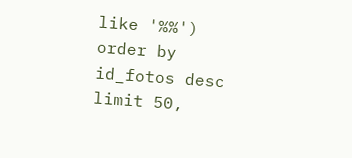like '%%') order by id_fotos desc limit 50,